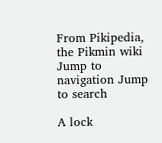From Pikipedia, the Pikmin wiki
Jump to navigation Jump to search

A lock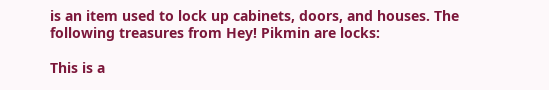is an item used to lock up cabinets, doors, and houses. The following treasures from Hey! Pikmin are locks:

This is a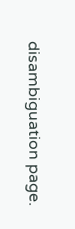disambiguation page.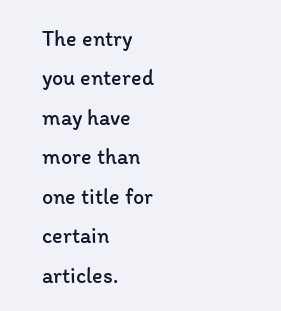The entry you entered may have more than one title for certain articles.